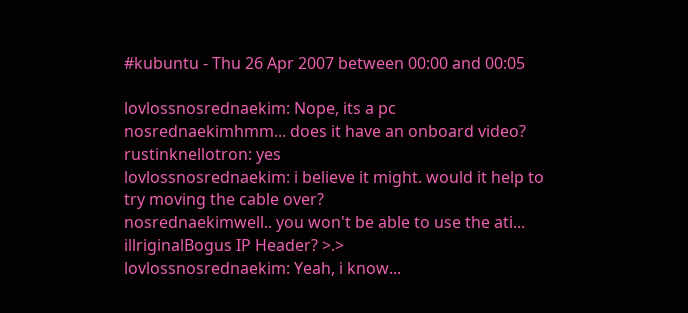#kubuntu - Thu 26 Apr 2007 between 00:00 and 00:05

lovlossnosrednaekim: Nope, its a pc
nosrednaekimhmm... does it have an onboard video?
rustinknellotron: yes
lovlossnosrednaekim: i believe it might. would it help to try moving the cable over?
nosrednaekimwell.. you won't be able to use the ati...
illriginalBogus IP Header? >.>
lovlossnosrednaekim: Yeah, i know...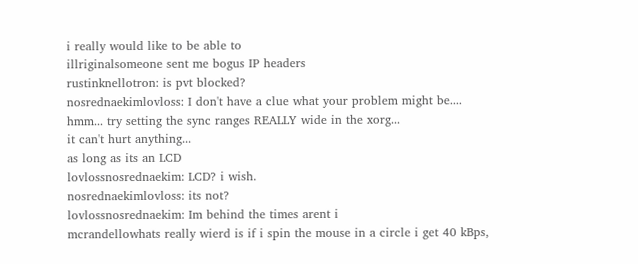i really would like to be able to
illriginalsomeone sent me bogus IP headers
rustinknellotron: is pvt blocked?
nosrednaekimlovloss: I don't have a clue what your problem might be.... hmm... try setting the sync ranges REALLY wide in the xorg...
it can't hurt anything...
as long as its an LCD
lovlossnosrednaekim: LCD? i wish.
nosrednaekimlovloss: its not?
lovlossnosrednaekim: Im behind the times arent i
mcrandellowhats really wierd is if i spin the mouse in a circle i get 40 kBps,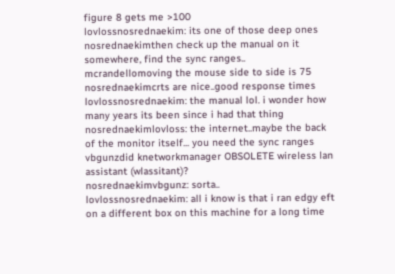figure 8 gets me >100
lovlossnosrednaekim: its one of those deep ones
nosrednaekimthen check up the manual on it somewhere, find the sync ranges..
mcrandellomoving the mouse side to side is 75
nosrednaekimcrts are nice..good response times
lovlossnosrednaekim: the manual lol. i wonder how many years its been since i had that thing
nosrednaekimlovloss: the internet..maybe the back of the monitor itself... you need the sync ranges
vbgunzdid knetworkmanager OBSOLETE wireless lan assistant (wlassitant)?
nosrednaekimvbgunz: sorta..
lovlossnosrednaekim: all i know is that i ran edgy eft on a different box on this machine for a long time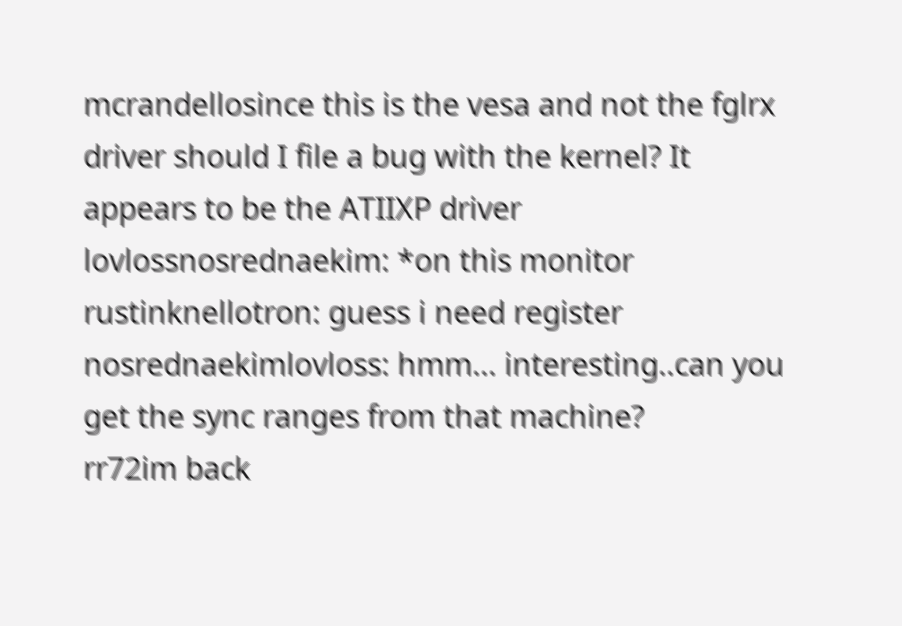mcrandellosince this is the vesa and not the fglrx driver should I file a bug with the kernel? It appears to be the ATIIXP driver
lovlossnosrednaekim: *on this monitor
rustinknellotron: guess i need register
nosrednaekimlovloss: hmm... interesting..can you get the sync ranges from that machine?
rr72im back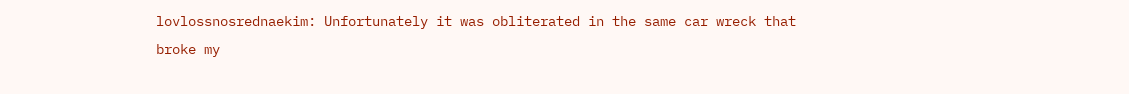lovlossnosrednaekim: Unfortunately it was obliterated in the same car wreck that broke my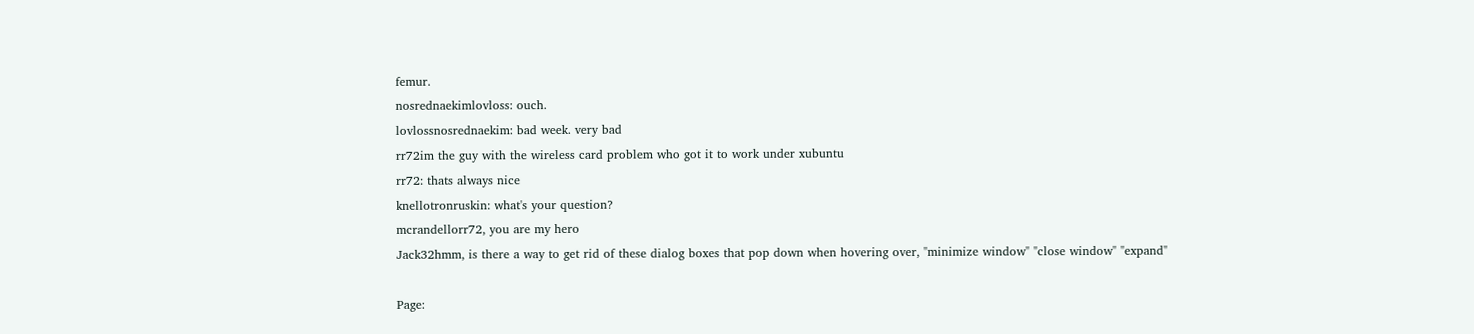femur.
nosrednaekimlovloss: ouch.
lovlossnosrednaekim: bad week. very bad
rr72im the guy with the wireless card problem who got it to work under xubuntu
rr72: thats always nice
knellotronruskin: what's your question?
mcrandellorr72, you are my hero
Jack32hmm, is there a way to get rid of these dialog boxes that pop down when hovering over, "minimize window" "close window" "expand"

Page: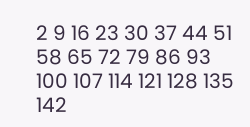2 9 16 23 30 37 44 51 58 65 72 79 86 93 100 107 114 121 128 135 142